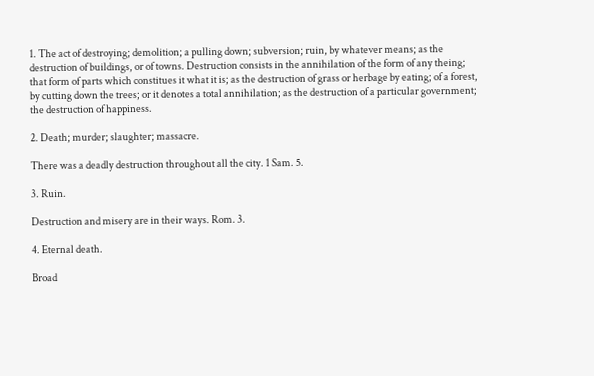1. The act of destroying; demolition; a pulling down; subversion; ruin, by whatever means; as the destruction of buildings, or of towns. Destruction consists in the annihilation of the form of any theing; that form of parts which constitues it what it is; as the destruction of grass or herbage by eating; of a forest, by cutting down the trees; or it denotes a total annihilation; as the destruction of a particular government; the destruction of happiness.

2. Death; murder; slaughter; massacre.

There was a deadly destruction throughout all the city. 1 Sam. 5.

3. Ruin.

Destruction and misery are in their ways. Rom. 3.

4. Eternal death.

Broad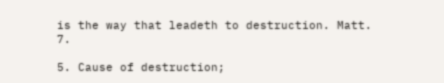is the way that leadeth to destruction. Matt. 7.

5. Cause of destruction;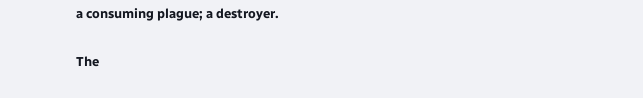a consuming plague; a destroyer.

The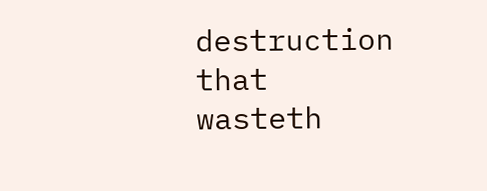destruction that wasteth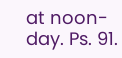at noon-day. Ps. 91.